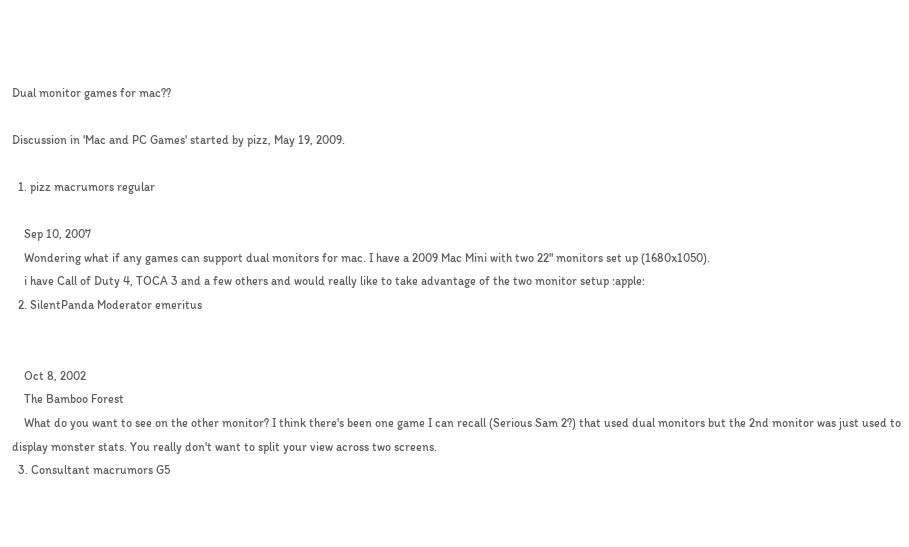Dual monitor games for mac??

Discussion in 'Mac and PC Games' started by pizz, May 19, 2009.

  1. pizz macrumors regular

    Sep 10, 2007
    Wondering what if any games can support dual monitors for mac. I have a 2009 Mac Mini with two 22" monitors set up (1680x1050).
    i have Call of Duty 4, TOCA 3 and a few others and would really like to take advantage of the two monitor setup :apple:
  2. SilentPanda Moderator emeritus


    Oct 8, 2002
    The Bamboo Forest
    What do you want to see on the other monitor? I think there's been one game I can recall (Serious Sam 2?) that used dual monitors but the 2nd monitor was just used to display monster stats. You really don't want to split your view across two screens.
  3. Consultant macrumors G5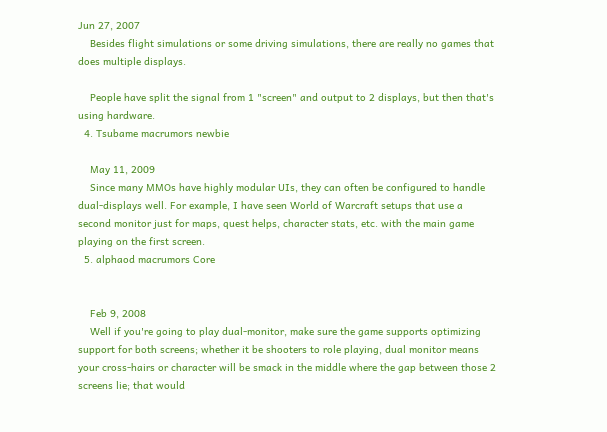Jun 27, 2007
    Besides flight simulations or some driving simulations, there are really no games that does multiple displays.

    People have split the signal from 1 "screen" and output to 2 displays, but then that's using hardware.
  4. Tsubame macrumors newbie

    May 11, 2009
    Since many MMOs have highly modular UIs, they can often be configured to handle dual-displays well. For example, I have seen World of Warcraft setups that use a second monitor just for maps, quest helps, character stats, etc. with the main game playing on the first screen.
  5. alphaod macrumors Core


    Feb 9, 2008
    Well if you're going to play dual-monitor, make sure the game supports optimizing support for both screens; whether it be shooters to role playing, dual monitor means your cross-hairs or character will be smack in the middle where the gap between those 2 screens lie; that would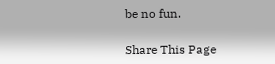be no fun.

Share This Page